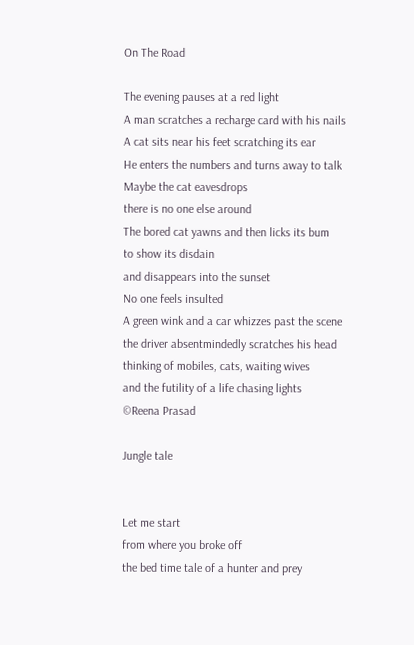On The Road

The evening pauses at a red light
A man scratches a recharge card with his nails
A cat sits near his feet scratching its ear
He enters the numbers and turns away to talk
Maybe the cat eavesdrops
there is no one else around
The bored cat yawns and then licks its bum
to show its disdain
and disappears into the sunset
No one feels insulted
A green wink and a car whizzes past the scene
the driver absentmindedly scratches his head
thinking of mobiles, cats, waiting wives
and the futility of a life chasing lights
©Reena Prasad

Jungle tale


Let me start
from where you broke off
the bed time tale of a hunter and prey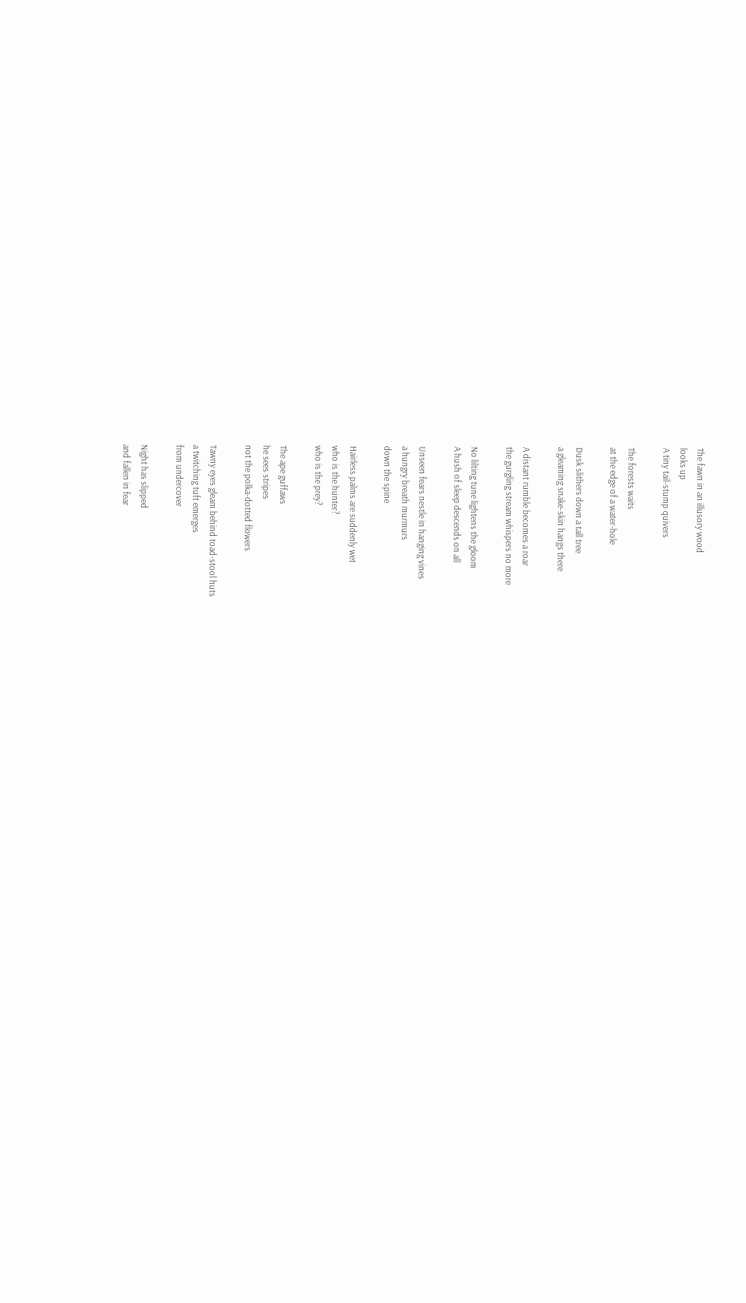The fawn in an illusory wood
looks up
A tiny tail-stump quivers

The forests waits
at the edge of a water-hole

Dusk slithers down a tall tree
a gleaming snake-skin hangs there

A distant rumble becomes a roar
the gurgling stream whispers no more

No lilting tune lightens the gloom
A hush of sleep descends on all

Unseen fears nestle in hanging vines
a hungry breath murmurs
down the spine

Hairless palms are suddenly wet
who is the hunter?
who is the prey?

The ape guffaws
he sees stripes
not the polka-dotted flowers

Tawny eyes gleam behind toad-stool huts
a twitching tuft emerges
from undercover

Night has slipped
and fallen in fear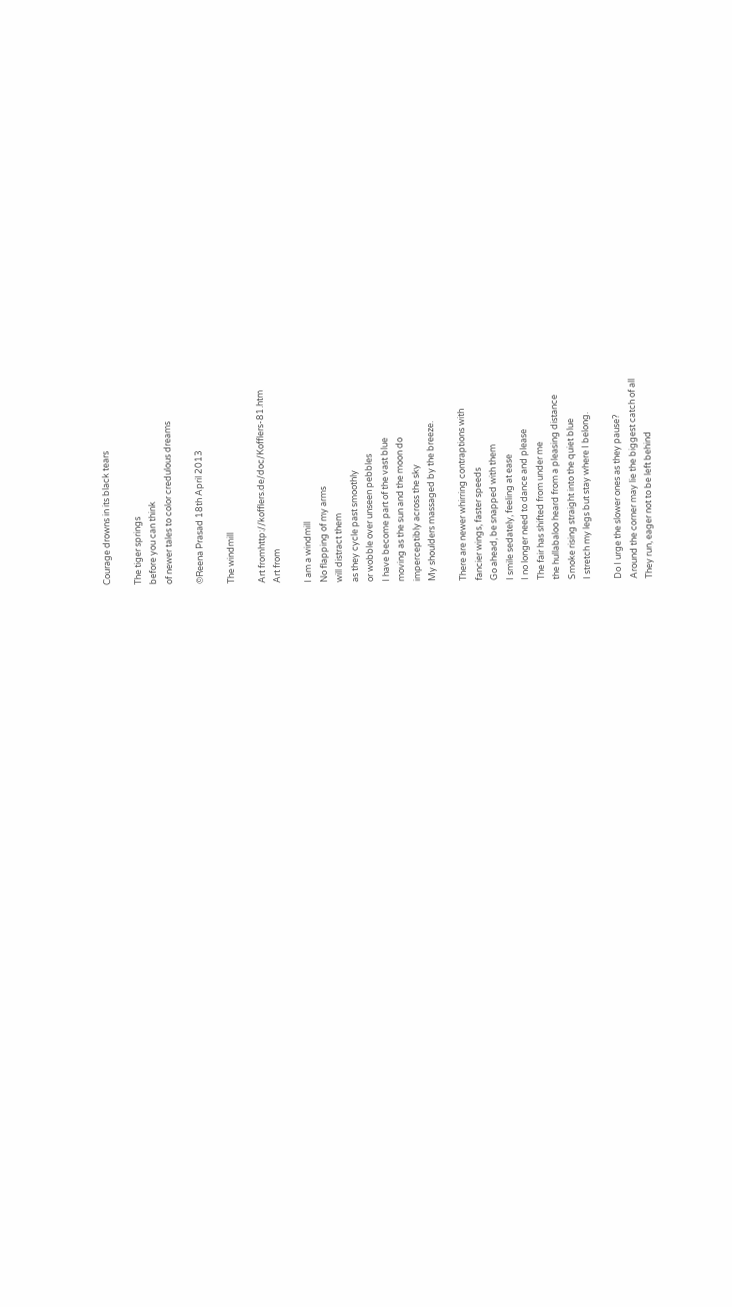Courage drowns in its black tears

The tiger springs
before you can think
of newer tales to color credulous dreams

©Reena Prasad 18th April 2013

The windmill

Art fromhttp://kofflers.de/doc/Kofflers-81.htm
Art from

I am a windmill
No flapping of my arms
will distract them
as they cycle past smoothly
or wobble over unseen pebbles
I have become part of the vast blue
moving as the sun and the moon do
imperceptibly across the sky
My shoulders massaged by the breeze.

There are newer whirring contraptions with
fancier wings, faster speeds
Go ahead, be snapped with them
I smile sedately, feeling at ease
I no longer need to dance and please
The fair has shifted from under me
the hullabaloo heard from a pleasing distance
Smoke rising straight into the quiet blue
I stretch my legs but stay where I belong.

Do I urge the slower ones as they pause?
Around the corner may lie the biggest catch of all
They run, eager not to be left behind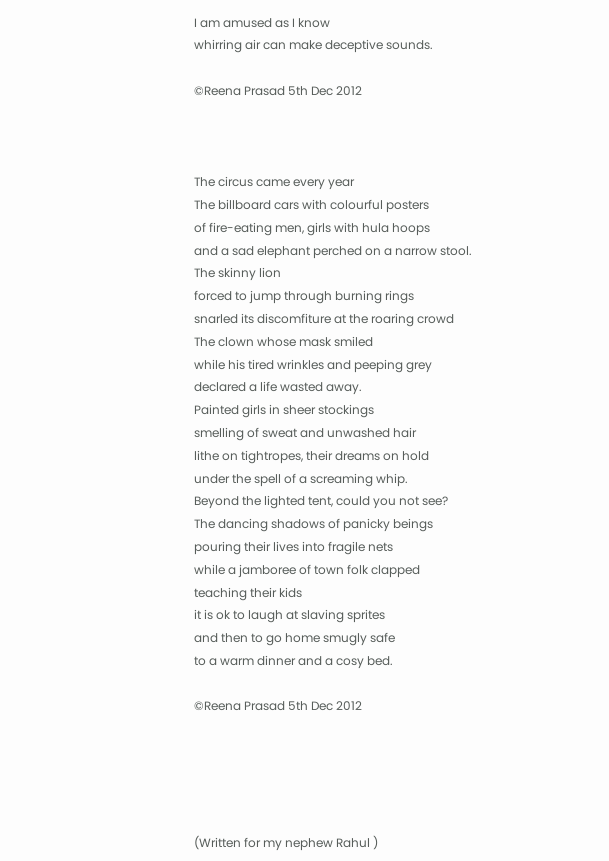I am amused as I know
whirring air can make deceptive sounds.

©Reena Prasad 5th Dec 2012



The circus came every year
The billboard cars with colourful posters
of fire-eating men, girls with hula hoops
and a sad elephant perched on a narrow stool.
The skinny lion
forced to jump through burning rings
snarled its discomfiture at the roaring crowd
The clown whose mask smiled
while his tired wrinkles and peeping grey
declared a life wasted away.
Painted girls in sheer stockings
smelling of sweat and unwashed hair
lithe on tightropes, their dreams on hold
under the spell of a screaming whip.
Beyond the lighted tent, could you not see?
The dancing shadows of panicky beings
pouring their lives into fragile nets
while a jamboree of town folk clapped
teaching their kids
it is ok to laugh at slaving sprites
and then to go home smugly safe
to a warm dinner and a cosy bed.

©Reena Prasad 5th Dec 2012





(Written for my nephew Rahul )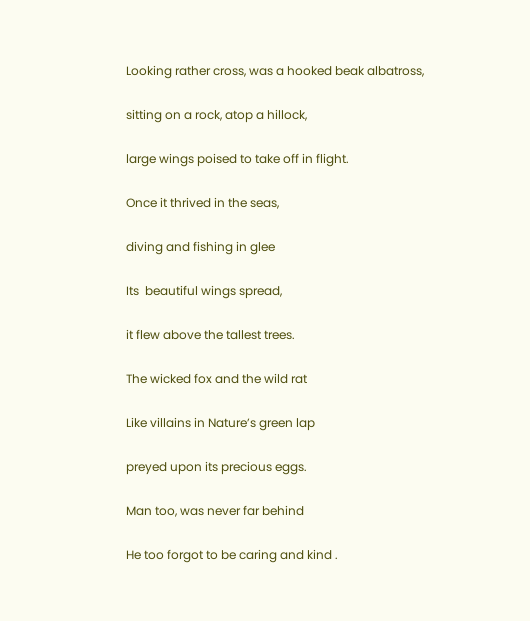Looking rather cross, was a hooked beak albatross,

sitting on a rock, atop a hillock,

large wings poised to take off in flight.

Once it thrived in the seas,

diving and fishing in glee

Its  beautiful wings spread,

it flew above the tallest trees.

The wicked fox and the wild rat

Like villains in Nature’s green lap

preyed upon its precious eggs.

Man too, was never far behind

He too forgot to be caring and kind .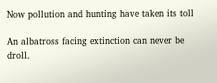Now pollution and hunting have taken its toll

An albatross facing extinction can never be  droll.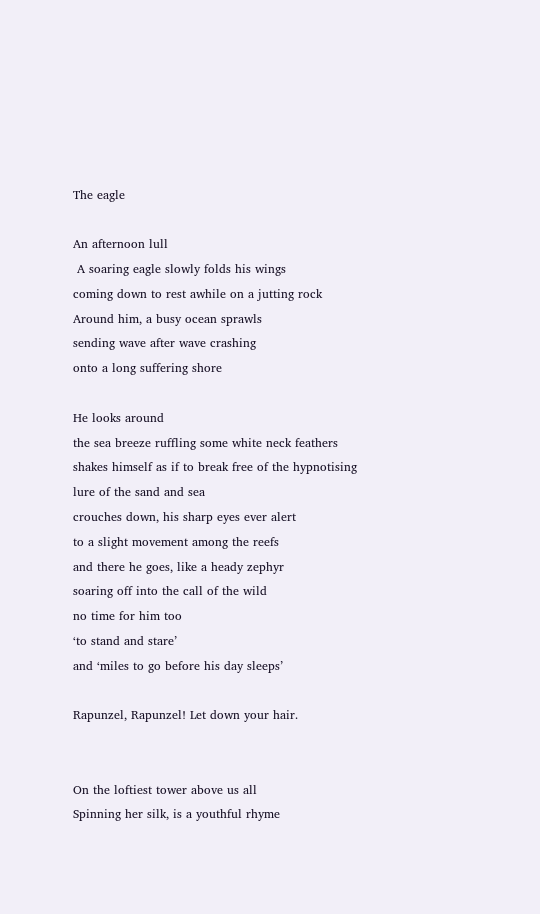The eagle

An afternoon lull
 A soaring eagle slowly folds his wings
coming down to rest awhile on a jutting rock
Around him, a busy ocean sprawls
sending wave after wave crashing
onto a long suffering shore

He looks around
the sea breeze ruffling some white neck feathers
shakes himself as if to break free of the hypnotising
lure of the sand and sea
crouches down, his sharp eyes ever alert
to a slight movement among the reefs
and there he goes, like a heady zephyr
soaring off into the call of the wild
no time for him too
‘to stand and stare’
and ‘miles to go before his day sleeps’

Rapunzel, Rapunzel! Let down your hair.


On the loftiest tower above us all
Spinning her silk, is a youthful rhyme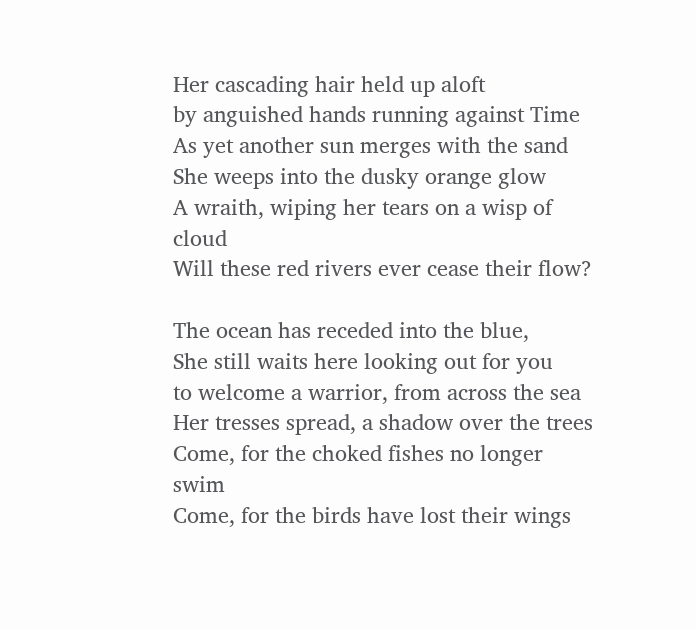Her cascading hair held up aloft
by anguished hands running against Time
As yet another sun merges with the sand
She weeps into the dusky orange glow
A wraith, wiping her tears on a wisp of cloud
Will these red rivers ever cease their flow?

The ocean has receded into the blue,
She still waits here looking out for you
to welcome a warrior, from across the sea
Her tresses spread, a shadow over the trees
Come, for the choked fishes no longer swim
Come, for the birds have lost their wings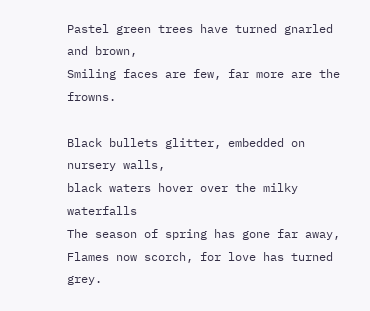Pastel green trees have turned gnarled and brown,
Smiling faces are few, far more are the frowns.

Black bullets glitter, embedded on nursery walls,
black waters hover over the milky waterfalls
The season of spring has gone far away,
Flames now scorch, for love has turned grey.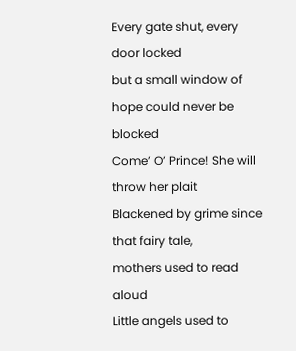Every gate shut, every door locked
but a small window of hope could never be blocked
Come’ O’ Prince! She will throw her plait
Blackened by grime since that fairy tale,
mothers used to read aloud
Little angels used to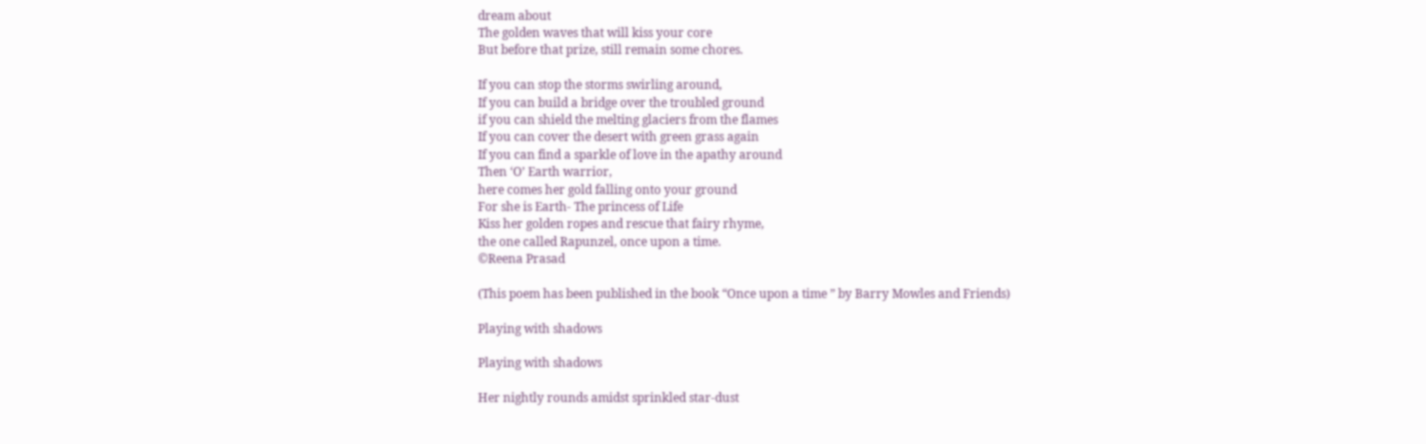dream about
The golden waves that will kiss your core
But before that prize, still remain some chores.

If you can stop the storms swirling around,
If you can build a bridge over the troubled ground
if you can shield the melting glaciers from the flames
If you can cover the desert with green grass again
If you can find a sparkle of love in the apathy around
Then ‘O’ Earth warrior,
here comes her gold falling onto your ground
For she is Earth- The princess of Life
Kiss her golden ropes and rescue that fairy rhyme,
the one called Rapunzel, once upon a time.
©Reena Prasad

(This poem has been published in the book “Once upon a time ” by Barry Mowles and Friends)

Playing with shadows

Playing with shadows

Her nightly rounds amidst sprinkled star-dust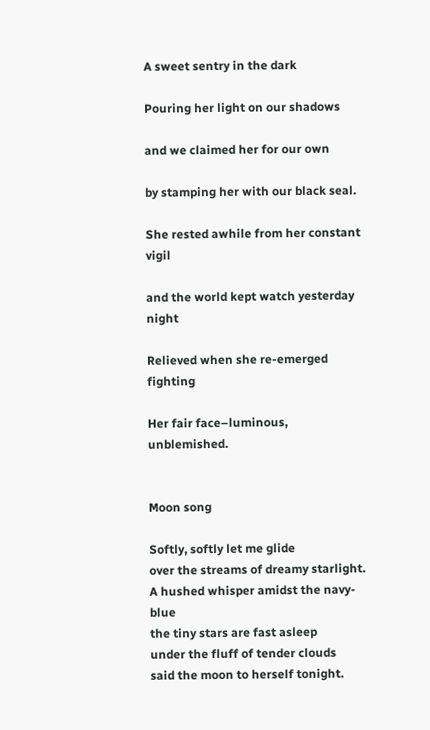A sweet sentry in the dark

Pouring her light on our shadows

and we claimed her for our own

by stamping her with our black seal.

She rested awhile from her constant vigil

and the world kept watch yesterday night

Relieved when she re-emerged fighting

Her fair face–luminous, unblemished.


Moon song

Softly, softly let me glide
over the streams of dreamy starlight.
A hushed whisper amidst the navy-blue
the tiny stars are fast asleep
under the fluff of tender clouds
said the moon to herself tonight.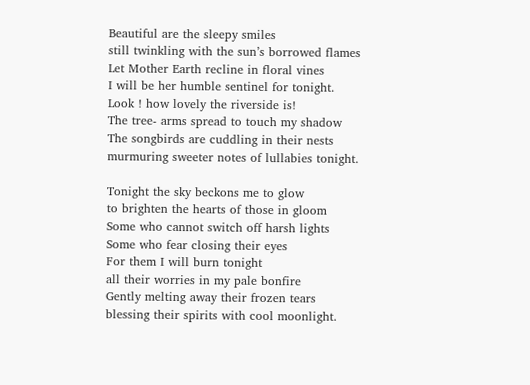Beautiful are the sleepy smiles
still twinkling with the sun’s borrowed flames
Let Mother Earth recline in floral vines
I will be her humble sentinel for tonight.
Look ! how lovely the riverside is!
The tree- arms spread to touch my shadow
The songbirds are cuddling in their nests
murmuring sweeter notes of lullabies tonight.

Tonight the sky beckons me to glow
to brighten the hearts of those in gloom
Some who cannot switch off harsh lights
Some who fear closing their eyes
For them I will burn tonight
all their worries in my pale bonfire
Gently melting away their frozen tears
blessing their spirits with cool moonlight.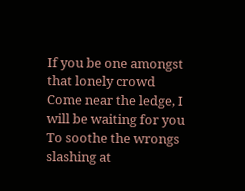If you be one amongst that lonely crowd
Come near the ledge, I will be waiting for you
To soothe the wrongs slashing at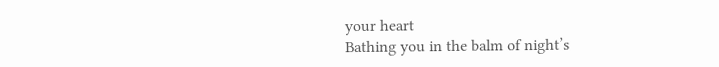your heart
Bathing you in the balm of night’s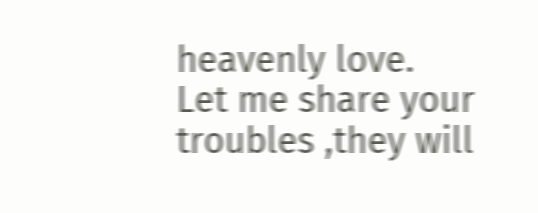heavenly love.
Let me share your troubles ,they will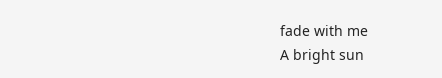fade with me
A bright sun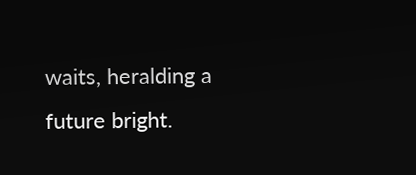waits, heralding a future bright.